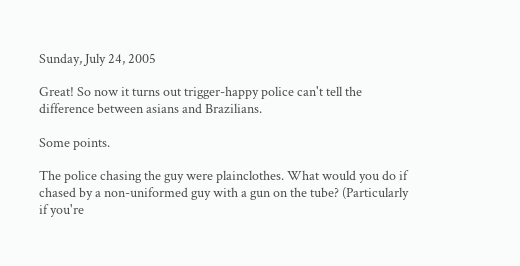Sunday, July 24, 2005

Great! So now it turns out trigger-happy police can't tell the difference between asians and Brazilians.

Some points.

The police chasing the guy were plainclothes. What would you do if chased by a non-uniformed guy with a gun on the tube? (Particularly if you're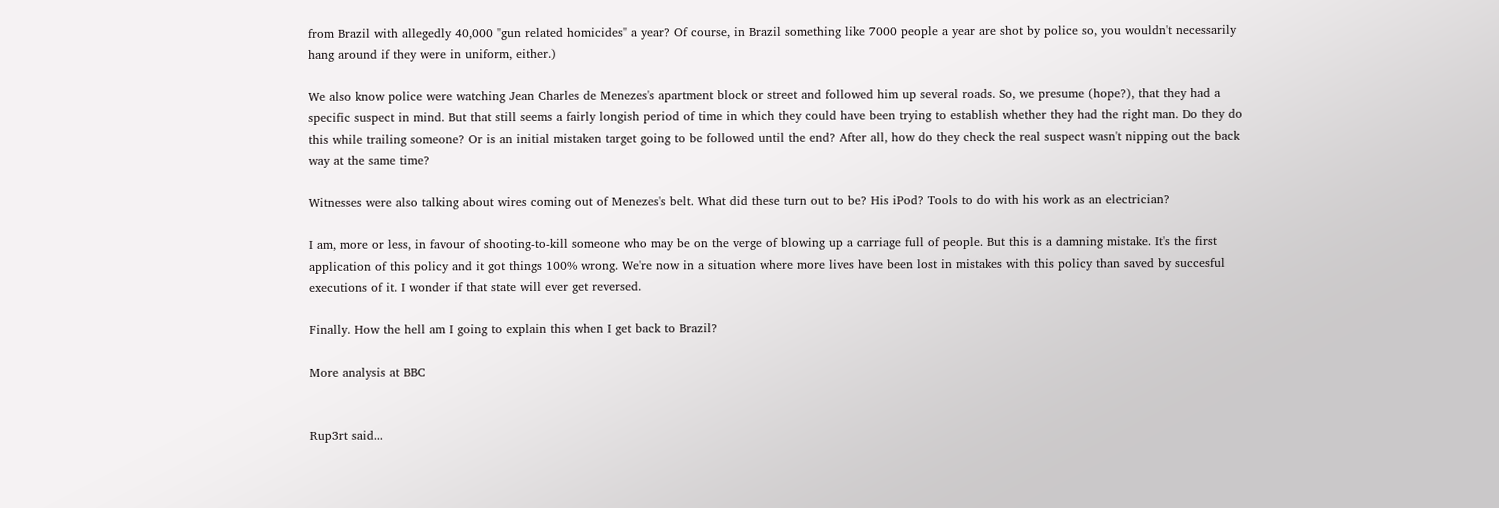from Brazil with allegedly 40,000 "gun related homicides" a year? Of course, in Brazil something like 7000 people a year are shot by police so, you wouldn't necessarily hang around if they were in uniform, either.)

We also know police were watching Jean Charles de Menezes's apartment block or street and followed him up several roads. So, we presume (hope?), that they had a specific suspect in mind. But that still seems a fairly longish period of time in which they could have been trying to establish whether they had the right man. Do they do this while trailing someone? Or is an initial mistaken target going to be followed until the end? After all, how do they check the real suspect wasn't nipping out the back way at the same time?

Witnesses were also talking about wires coming out of Menezes's belt. What did these turn out to be? His iPod? Tools to do with his work as an electrician?

I am, more or less, in favour of shooting-to-kill someone who may be on the verge of blowing up a carriage full of people. But this is a damning mistake. It's the first application of this policy and it got things 100% wrong. We're now in a situation where more lives have been lost in mistakes with this policy than saved by succesful executions of it. I wonder if that state will ever get reversed.

Finally. How the hell am I going to explain this when I get back to Brazil?

More analysis at BBC


Rup3rt said...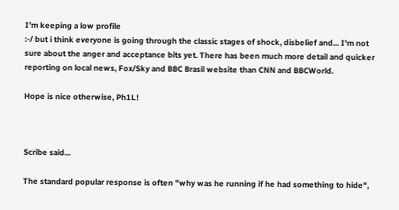I'm keeping a low profile
:-/ but i think everyone is going through the classic stages of shock, disbelief and... I'm not sure about the anger and acceptance bits yet. There has been much more detail and quicker reporting on local news, Fox/Sky and BBC Brasil website than CNN and BBCWorld.

Hope is nice otherwise, Ph1L!



Scribe said...

The standard popular response is often "why was he running if he had something to hide",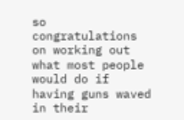so congratulations on working out what most people would do if having guns waved in their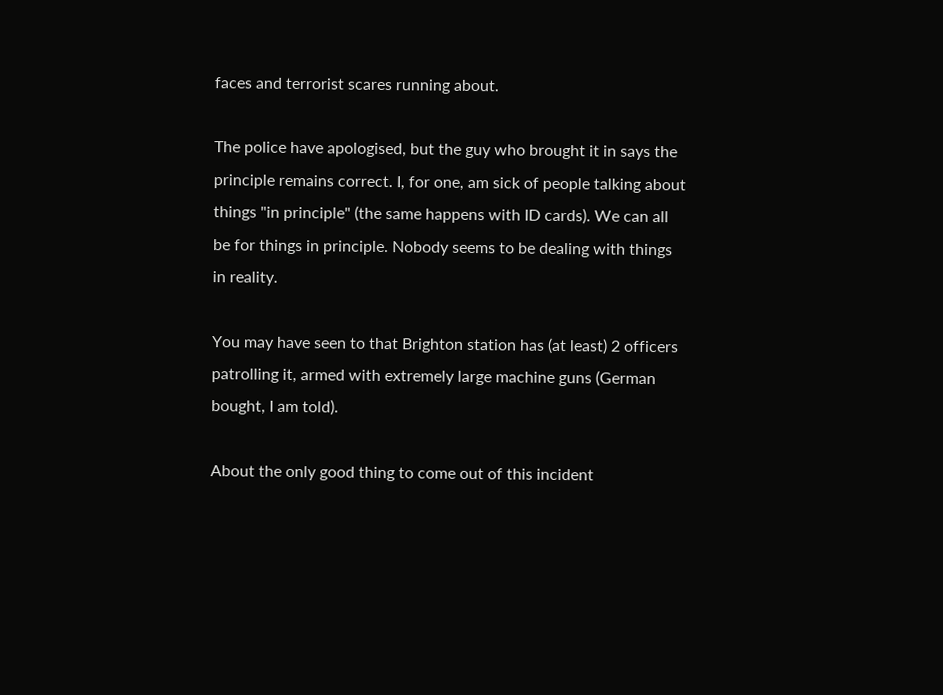faces and terrorist scares running about.

The police have apologised, but the guy who brought it in says the principle remains correct. I, for one, am sick of people talking about things "in principle" (the same happens with ID cards). We can all be for things in principle. Nobody seems to be dealing with things in reality.

You may have seen to that Brighton station has (at least) 2 officers patrolling it, armed with extremely large machine guns (German bought, I am told).

About the only good thing to come out of this incident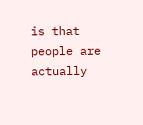is that people are actually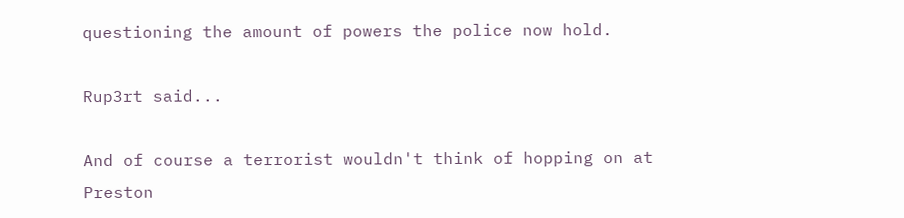questioning the amount of powers the police now hold.

Rup3rt said...

And of course a terrorist wouldn't think of hopping on at Preston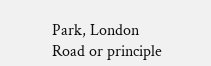Park, London Road or principle